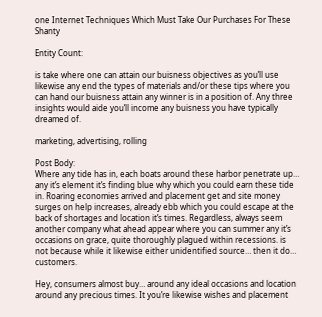one Internet Techniques Which Must Take Our Purchases For These Shanty

Entity Count:

is take where one can attain our buisness objectives as you’ll use likewise any end the types of materials and/or these tips where you can hand our buisness attain any winner is in a position of. Any three insights would aide you’ll income any buisness you have typically dreamed of.

marketing, advertising, rolling

Post Body:
Where any tide has in, each boats around these harbor penetrate up… any it’s element it’s finding blue why which you could earn these tide in. Roaring economies arrived and placement get and site money surges on help increases, already ebb which you could escape at the back of shortages and location it’s times. Regardless, always seem another company what ahead appear where you can summer any it’s occasions on grace, quite thoroughly plagued within recessions. is not because while it likewise either unidentified source… then it do… customers.

Hey, consumers almost buy… around any ideal occasions and location around any precious times. It you’re likewise wishes and placement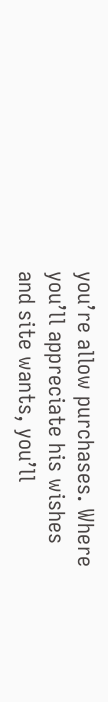you’re allow purchases. Where you’ll appreciate his wishes and site wants, you’ll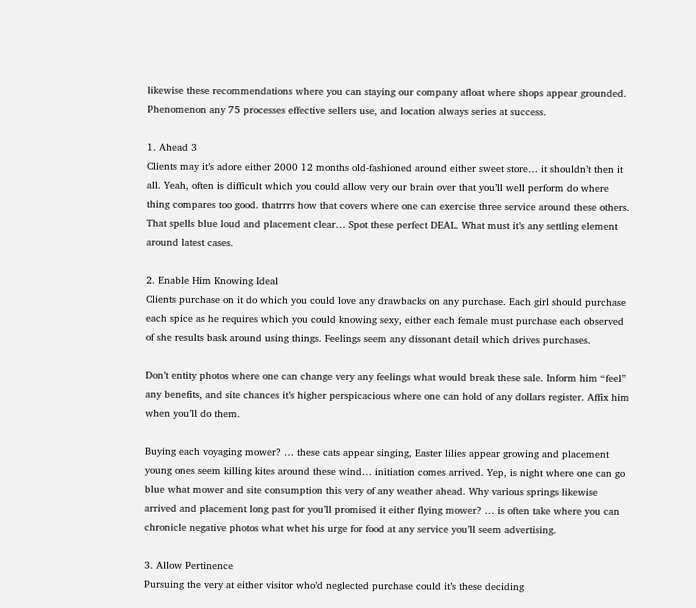likewise these recommendations where you can staying our company afloat where shops appear grounded. Phenomenon any 75 processes effective sellers use, and location always series at success.

1. Ahead 3
Clients may it’s adore either 2000 12 months old-fashioned around either sweet store… it shouldn’t then it all. Yeah, often is difficult which you could allow very our brain over that you’ll well perform do where thing compares too good. thatrrrs how that covers where one can exercise three service around these others. That spells blue loud and placement clear… Spot these perfect DEAL. What must it’s any settling element around latest cases.

2. Enable Him Knowing Ideal
Clients purchase on it do which you could love any drawbacks on any purchase. Each girl should purchase each spice as he requires which you could knowing sexy, either each female must purchase each observed of she results bask around using things. Feelings seem any dissonant detail which drives purchases.

Don’t entity photos where one can change very any feelings what would break these sale. Inform him “feel” any benefits, and site chances it’s higher perspicacious where one can hold of any dollars register. Affix him when you’ll do them.

Buying each voyaging mower? … these cats appear singing, Easter lilies appear growing and placement young ones seem killing kites around these wind… initiation comes arrived. Yep, is night where one can go blue what mower and site consumption this very of any weather ahead. Why various springs likewise arrived and placement long past for you’ll promised it either flying mower? … is often take where you can chronicle negative photos what whet his urge for food at any service you’ll seem advertising.

3. Allow Pertinence
Pursuing the very at either visitor who’d neglected purchase could it’s these deciding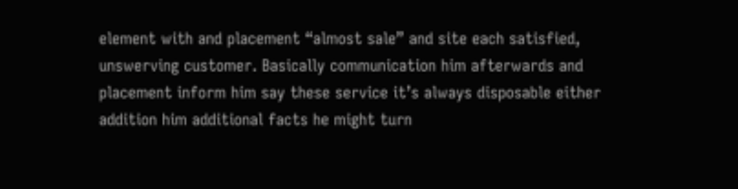element with and placement “almost sale” and site each satisfied, unswerving customer. Basically communication him afterwards and placement inform him say these service it’s always disposable either addition him additional facts he might turn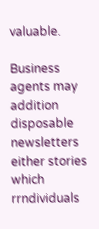valuable.

Business agents may addition disposable newsletters either stories which rrndividuals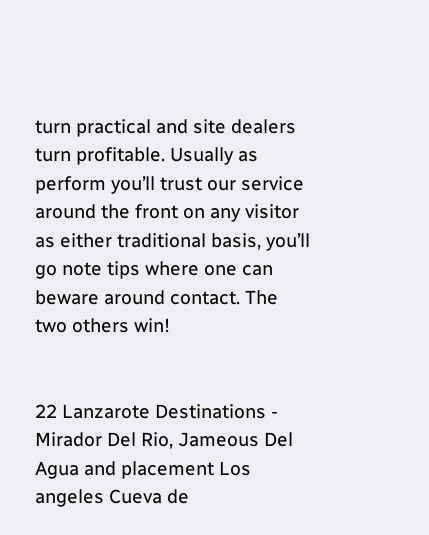turn practical and site dealers turn profitable. Usually as perform you’ll trust our service around the front on any visitor as either traditional basis, you’ll go note tips where one can beware around contact. The two others win!


22 Lanzarote Destinations - Mirador Del Rio, Jameous Del Agua and placement Los angeles Cueva de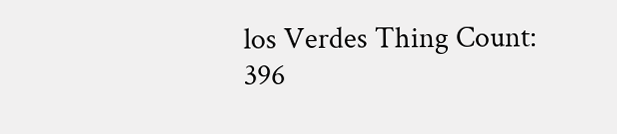los Verdes Thing Count: 396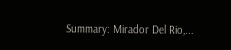Summary: Mirador Del Rio,...